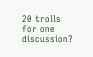20 trolls for one discussion?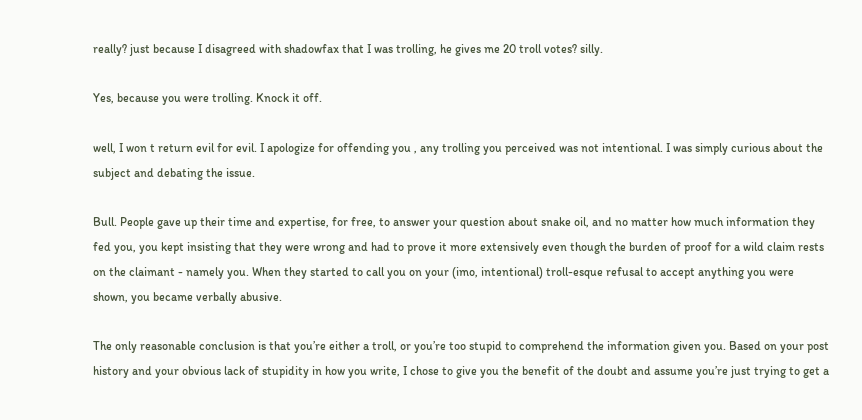really? just because I disagreed with shadowfax that I was trolling, he gives me 20 troll votes? silly.

Yes, because you were trolling. Knock it off.

well, I won t return evil for evil. I apologize for offending you , any trolling you perceived was not intentional. I was simply curious about the subject and debating the issue.

Bull. People gave up their time and expertise, for free, to answer your question about snake oil, and no matter how much information they fed you, you kept insisting that they were wrong and had to prove it more extensively even though the burden of proof for a wild claim rests on the claimant - namely you. When they started to call you on your (imo, intentional) troll-esque refusal to accept anything you were shown, you became verbally abusive.

The only reasonable conclusion is that you’re either a troll, or you’re too stupid to comprehend the information given you. Based on your post history and your obvious lack of stupidity in how you write, I chose to give you the benefit of the doubt and assume you’re just trying to get a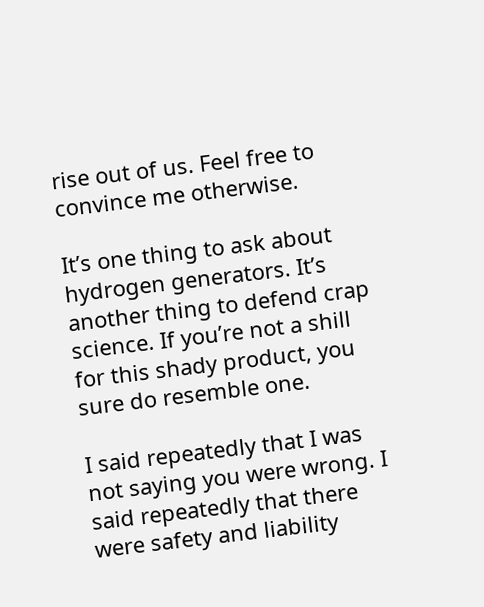rise out of us. Feel free to convince me otherwise.

It’s one thing to ask about hydrogen generators. It’s another thing to defend crap science. If you’re not a shill for this shady product, you sure do resemble one.

I said repeatedly that I was not saying you were wrong. I said repeatedly that there were safety and liability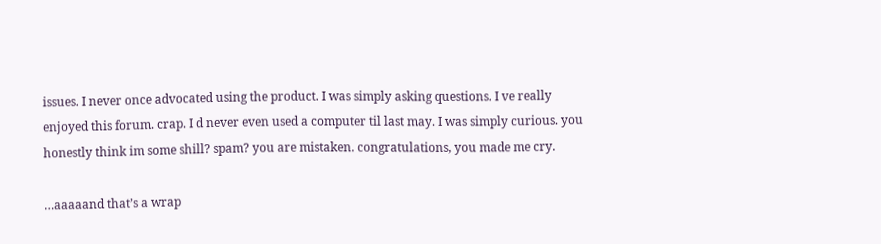issues. I never once advocated using the product. I was simply asking questions. I ve really enjoyed this forum. crap. I d never even used a computer til last may. I was simply curious. you honestly think im some shill? spam? you are mistaken. congratulations, you made me cry.

…aaaaand that’s a wrap